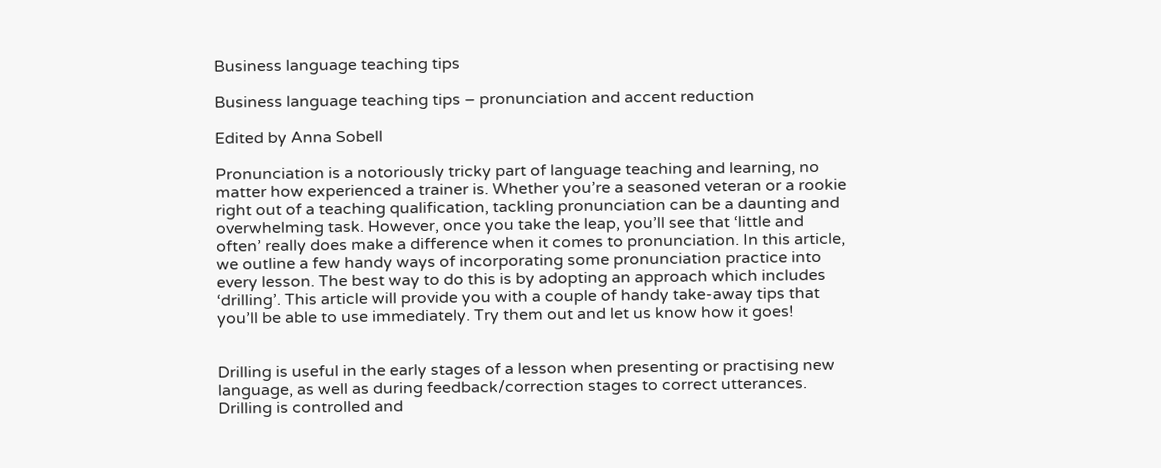Business language teaching tips

Business language teaching tips – pronunciation and accent reduction

Edited by Anna Sobell

Pronunciation is a notoriously tricky part of language teaching and learning, no matter how experienced a trainer is. Whether you’re a seasoned veteran or a rookie right out of a teaching qualification, tackling pronunciation can be a daunting and overwhelming task. However, once you take the leap, you’ll see that ‘little and often’ really does make a difference when it comes to pronunciation. In this article, we outline a few handy ways of incorporating some pronunciation practice into every lesson. The best way to do this is by adopting an approach which includes ‘drilling’. This article will provide you with a couple of handy take-away tips that you’ll be able to use immediately. Try them out and let us know how it goes!


Drilling is useful in the early stages of a lesson when presenting or practising new language, as well as during feedback/correction stages to correct utterances. Drilling is controlled and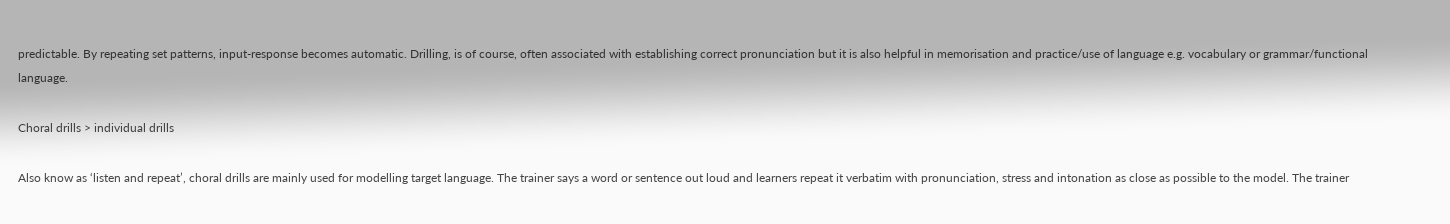predictable. By repeating set patterns, input-response becomes automatic. Drilling, is of course, often associated with establishing correct pronunciation but it is also helpful in memorisation and practice/use of language e.g. vocabulary or grammar/functional language.

Choral drills > individual drills

Also know as ‘listen and repeat’, choral drills are mainly used for modelling target language. The trainer says a word or sentence out loud and learners repeat it verbatim with pronunciation, stress and intonation as close as possible to the model. The trainer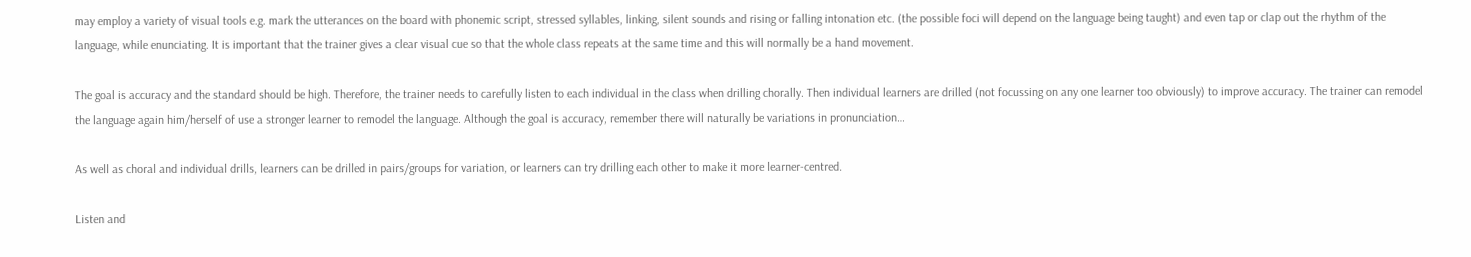may employ a variety of visual tools e.g. mark the utterances on the board with phonemic script, stressed syllables, linking, silent sounds and rising or falling intonation etc. (the possible foci will depend on the language being taught) and even tap or clap out the rhythm of the language, while enunciating. It is important that the trainer gives a clear visual cue so that the whole class repeats at the same time and this will normally be a hand movement.

The goal is accuracy and the standard should be high. Therefore, the trainer needs to carefully listen to each individual in the class when drilling chorally. Then individual learners are drilled (not focussing on any one learner too obviously) to improve accuracy. The trainer can remodel the language again him/herself of use a stronger learner to remodel the language. Although the goal is accuracy, remember there will naturally be variations in pronunciation…

As well as choral and individual drills, learners can be drilled in pairs/groups for variation, or learners can try drilling each other to make it more learner-centred.

Listen and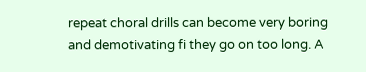repeat choral drills can become very boring and demotivating fi they go on too long. A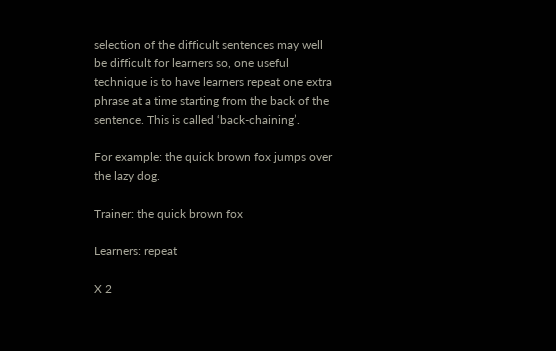selection of the difficult sentences may well be difficult for learners so, one useful technique is to have learners repeat one extra phrase at a time starting from the back of the sentence. This is called ‘back-chaining’.

For example: the quick brown fox jumps over the lazy dog.

Trainer: the quick brown fox

Learners: repeat

X 2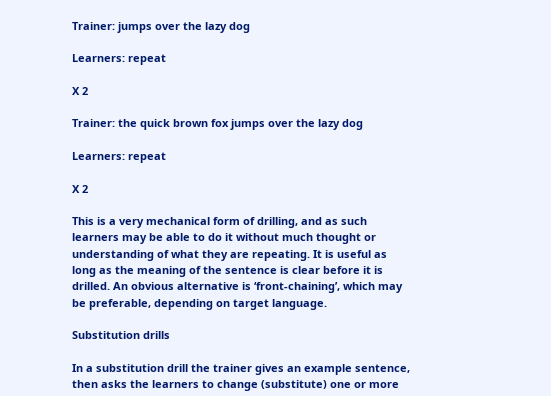Trainer: jumps over the lazy dog

Learners: repeat

X 2

Trainer: the quick brown fox jumps over the lazy dog

Learners: repeat

X 2

This is a very mechanical form of drilling, and as such learners may be able to do it without much thought or understanding of what they are repeating. It is useful as long as the meaning of the sentence is clear before it is drilled. An obvious alternative is ‘front-chaining’, which may be preferable, depending on target language.

Substitution drills

In a substitution drill the trainer gives an example sentence, then asks the learners to change (substitute) one or more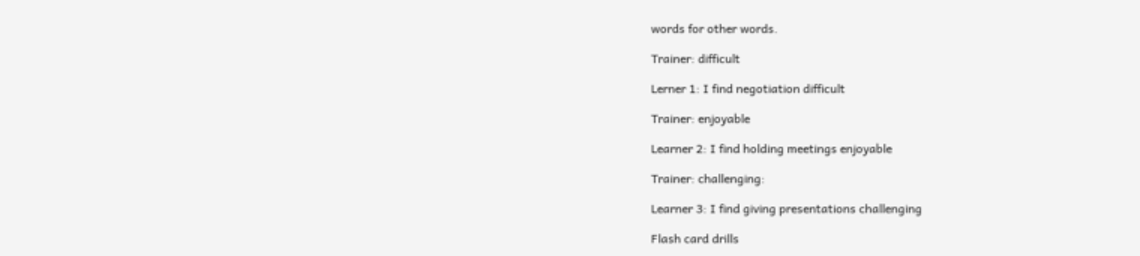words for other words.

Trainer: difficult

Lerner 1: I find negotiation difficult

Trainer: enjoyable

Learner 2: I find holding meetings enjoyable

Trainer: challenging:

Learner 3: I find giving presentations challenging

Flash card drills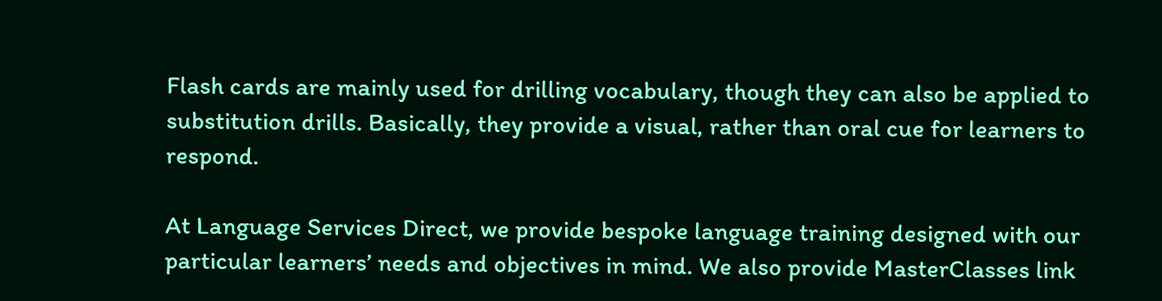Flash cards are mainly used for drilling vocabulary, though they can also be applied to substitution drills. Basically, they provide a visual, rather than oral cue for learners to respond.

At Language Services Direct, we provide bespoke language training designed with our particular learners’ needs and objectives in mind. We also provide MasterClasses link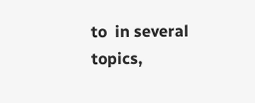to  in several topics,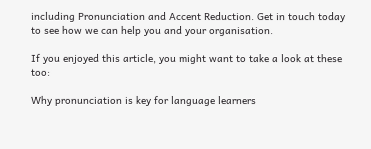including Pronunciation and Accent Reduction. Get in touch today to see how we can help you and your organisation.

If you enjoyed this article, you might want to take a look at these too:

Why pronunciation is key for language learners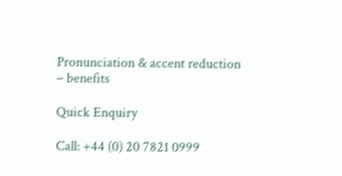Pronunciation & accent reduction – benefits

Quick Enquiry

Call: +44 (0) 20 7821 0999